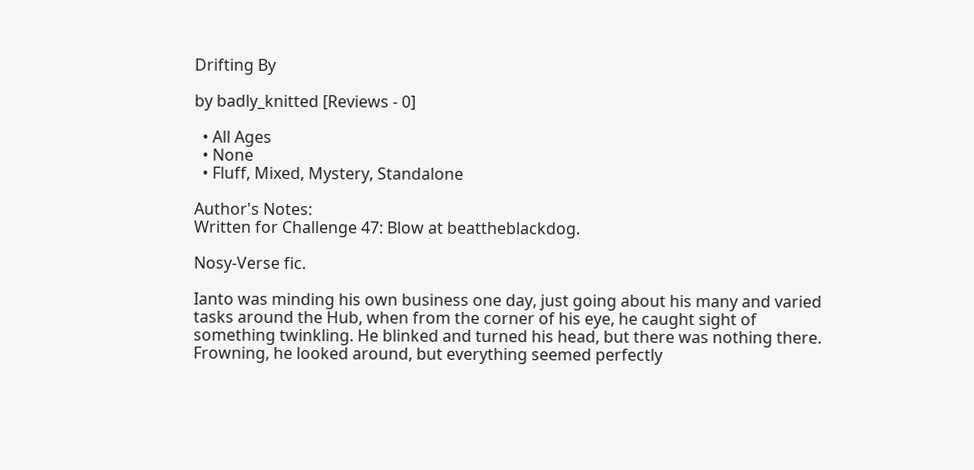Drifting By

by badly_knitted [Reviews - 0]

  • All Ages
  • None
  • Fluff, Mixed, Mystery, Standalone

Author's Notes:
Written for Challenge 47: Blow at beattheblackdog.

Nosy-Verse fic.

Ianto was minding his own business one day, just going about his many and varied tasks around the Hub, when from the corner of his eye, he caught sight of something twinkling. He blinked and turned his head, but there was nothing there. Frowning, he looked around, but everything seemed perfectly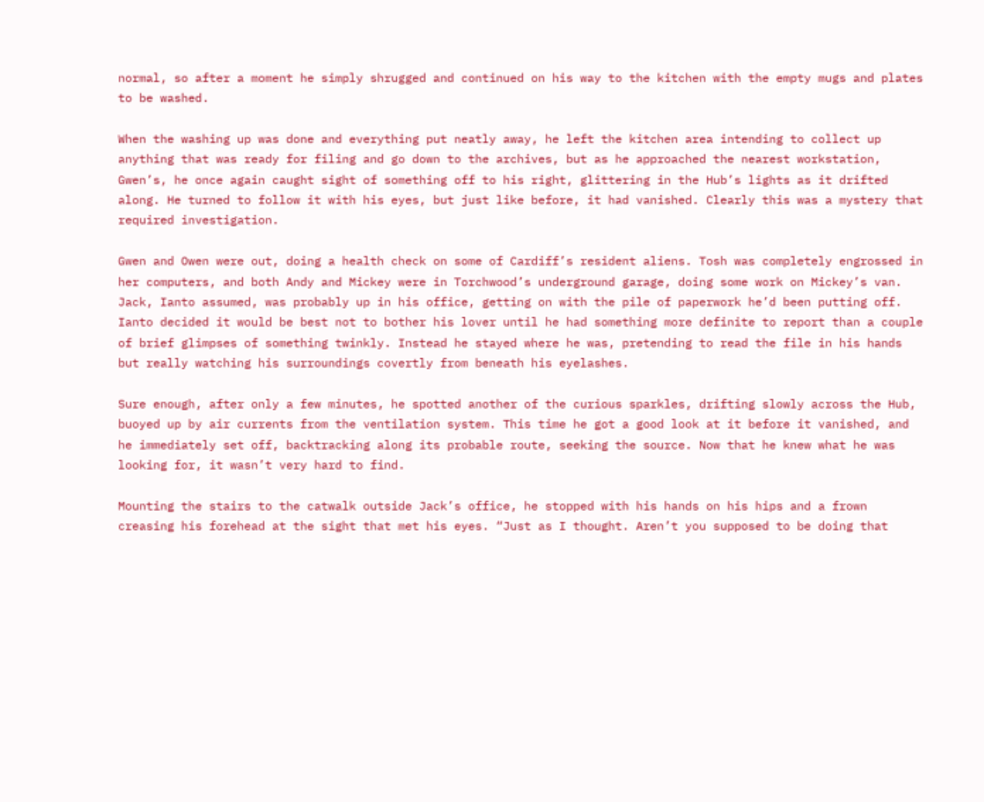normal, so after a moment he simply shrugged and continued on his way to the kitchen with the empty mugs and plates to be washed.

When the washing up was done and everything put neatly away, he left the kitchen area intending to collect up anything that was ready for filing and go down to the archives, but as he approached the nearest workstation, Gwen’s, he once again caught sight of something off to his right, glittering in the Hub’s lights as it drifted along. He turned to follow it with his eyes, but just like before, it had vanished. Clearly this was a mystery that required investigation.

Gwen and Owen were out, doing a health check on some of Cardiff’s resident aliens. Tosh was completely engrossed in her computers, and both Andy and Mickey were in Torchwood’s underground garage, doing some work on Mickey’s van. Jack, Ianto assumed, was probably up in his office, getting on with the pile of paperwork he’d been putting off. Ianto decided it would be best not to bother his lover until he had something more definite to report than a couple of brief glimpses of something twinkly. Instead he stayed where he was, pretending to read the file in his hands but really watching his surroundings covertly from beneath his eyelashes.

Sure enough, after only a few minutes, he spotted another of the curious sparkles, drifting slowly across the Hub, buoyed up by air currents from the ventilation system. This time he got a good look at it before it vanished, and he immediately set off, backtracking along its probable route, seeking the source. Now that he knew what he was looking for, it wasn’t very hard to find.

Mounting the stairs to the catwalk outside Jack’s office, he stopped with his hands on his hips and a frown creasing his forehead at the sight that met his eyes. “Just as I thought. Aren’t you supposed to be doing that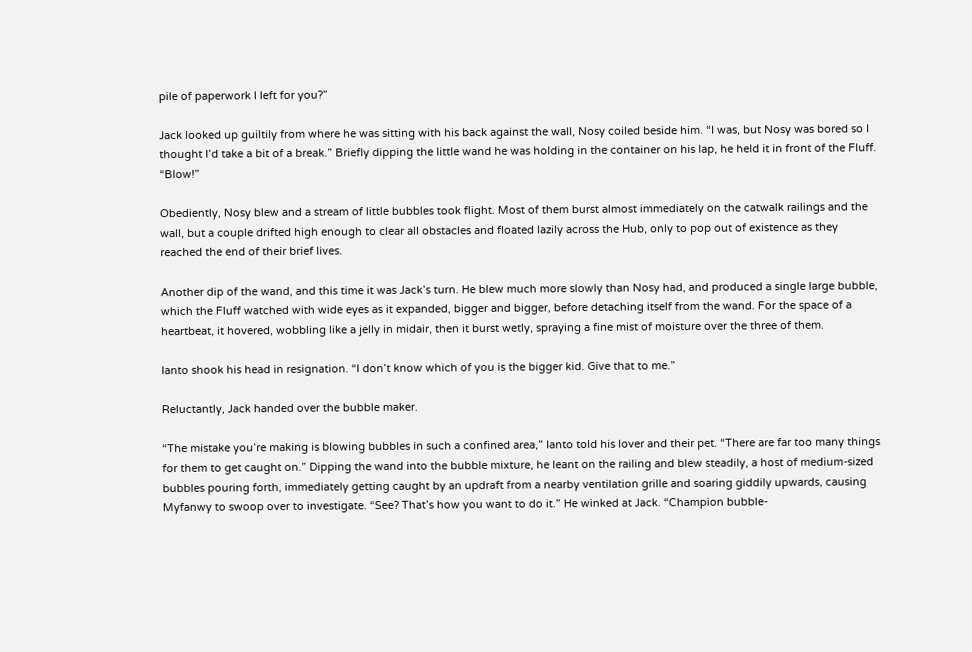pile of paperwork I left for you?”

Jack looked up guiltily from where he was sitting with his back against the wall, Nosy coiled beside him. “I was, but Nosy was bored so I thought I’d take a bit of a break.” Briefly dipping the little wand he was holding in the container on his lap, he held it in front of the Fluff. “Blow!”

Obediently, Nosy blew and a stream of little bubbles took flight. Most of them burst almost immediately on the catwalk railings and the wall, but a couple drifted high enough to clear all obstacles and floated lazily across the Hub, only to pop out of existence as they reached the end of their brief lives.

Another dip of the wand, and this time it was Jack’s turn. He blew much more slowly than Nosy had, and produced a single large bubble, which the Fluff watched with wide eyes as it expanded, bigger and bigger, before detaching itself from the wand. For the space of a heartbeat, it hovered, wobbling like a jelly in midair, then it burst wetly, spraying a fine mist of moisture over the three of them.

Ianto shook his head in resignation. “I don’t know which of you is the bigger kid. Give that to me.”

Reluctantly, Jack handed over the bubble maker.

“The mistake you’re making is blowing bubbles in such a confined area,” Ianto told his lover and their pet. “There are far too many things for them to get caught on.” Dipping the wand into the bubble mixture, he leant on the railing and blew steadily, a host of medium-sized bubbles pouring forth, immediately getting caught by an updraft from a nearby ventilation grille and soaring giddily upwards, causing Myfanwy to swoop over to investigate. “See? That’s how you want to do it.” He winked at Jack. “Champion bubble-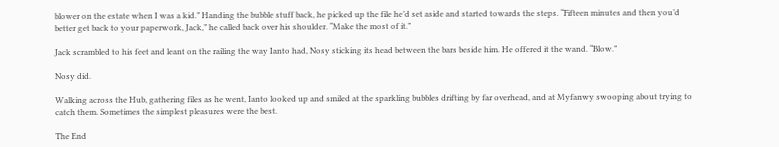blower on the estate when I was a kid.” Handing the bubble stuff back, he picked up the file he’d set aside and started towards the steps. “Fifteen minutes and then you’d better get back to your paperwork, Jack,” he called back over his shoulder. “Make the most of it.”

Jack scrambled to his feet and leant on the railing the way Ianto had, Nosy sticking its head between the bars beside him. He offered it the wand. “Blow.”

Nosy did.

Walking across the Hub, gathering files as he went, Ianto looked up and smiled at the sparkling bubbles drifting by far overhead, and at Myfanwy swooping about trying to catch them. Sometimes the simplest pleasures were the best.

The End